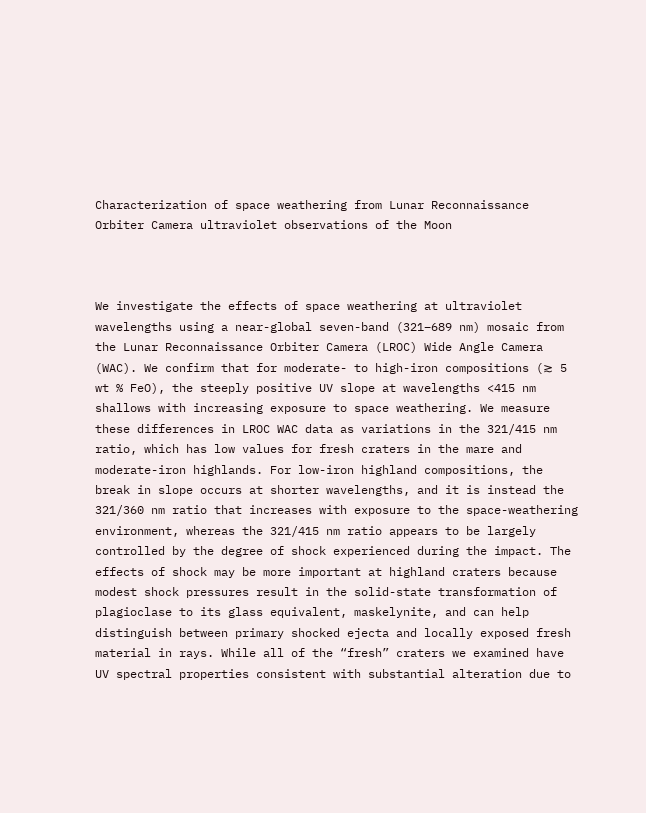Characterization of space weathering from Lunar Reconnaissance Orbiter Camera ultraviolet observations of the Moon



We investigate the effects of space weathering at ultraviolet wavelengths using a near-global seven-band (321–689 nm) mosaic from the Lunar Reconnaissance Orbiter Camera (LROC) Wide Angle Camera (WAC). We confirm that for moderate- to high-iron compositions (≳ 5 wt % FeO), the steeply positive UV slope at wavelengths <415 nm shallows with increasing exposure to space weathering. We measure these differences in LROC WAC data as variations in the 321/415 nm ratio, which has low values for fresh craters in the mare and moderate-iron highlands. For low-iron highland compositions, the break in slope occurs at shorter wavelengths, and it is instead the 321/360 nm ratio that increases with exposure to the space-weathering environment, whereas the 321/415 nm ratio appears to be largely controlled by the degree of shock experienced during the impact. The effects of shock may be more important at highland craters because modest shock pressures result in the solid-state transformation of plagioclase to its glass equivalent, maskelynite, and can help distinguish between primary shocked ejecta and locally exposed fresh material in rays. While all of the “fresh” craters we examined have UV spectral properties consistent with substantial alteration due to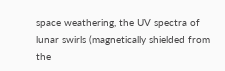space weathering, the UV spectra of lunar swirls (magnetically shielded from the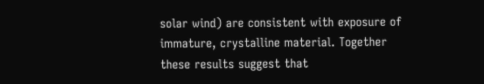solar wind) are consistent with exposure of immature, crystalline material. Together these results suggest that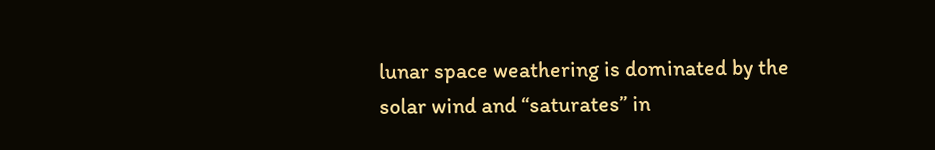lunar space weathering is dominated by the solar wind and “saturates” in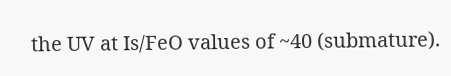the UV at Is/FeO values of ~40 (submature).